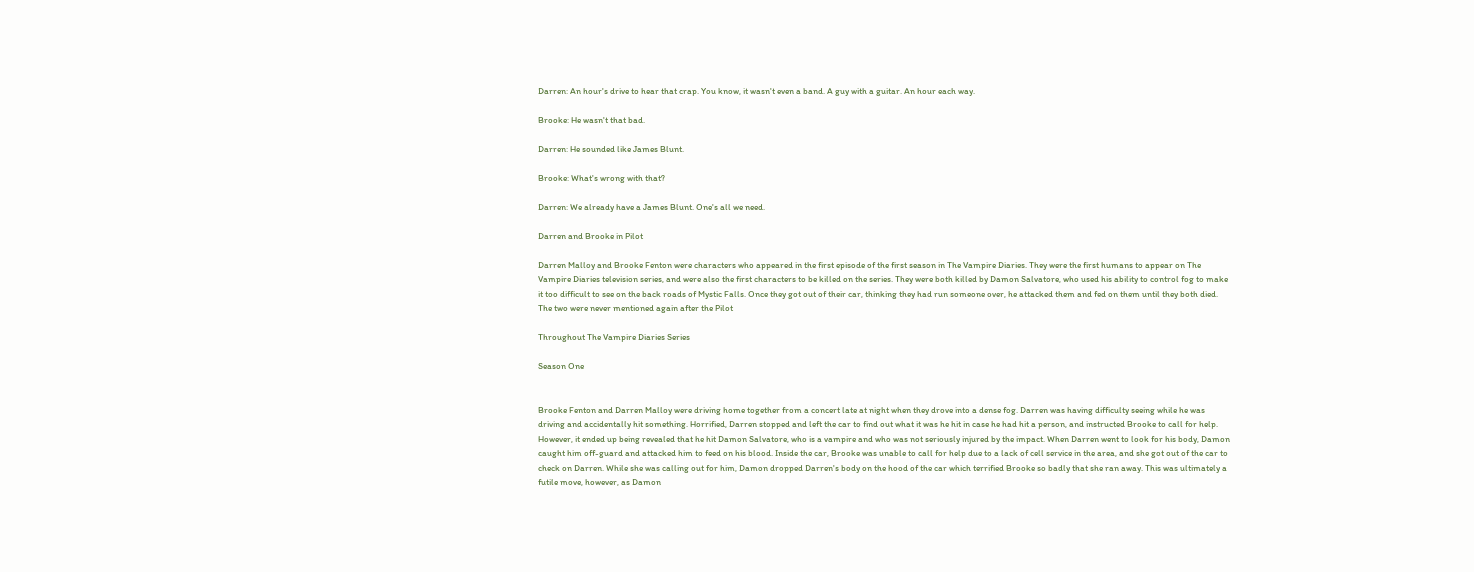Darren: An hour's drive to hear that crap. You know, it wasn't even a band. A guy with a guitar. An hour each way.

Brooke: He wasn't that bad.

Darren: He sounded like James Blunt.

Brooke: What's wrong with that?

Darren: We already have a James Blunt. One's all we need.

Darren and Brooke in Pilot

Darren Malloy and Brooke Fenton were characters who appeared in the first episode of the first season in The Vampire Diaries. They were the first humans to appear on The Vampire Diaries television series, and were also the first characters to be killed on the series. They were both killed by Damon Salvatore, who used his ability to control fog to make it too difficult to see on the back roads of Mystic Falls. Once they got out of their car, thinking they had run someone over, he attacked them and fed on them until they both died. The two were never mentioned again after the Pilot

Throughout The Vampire Diaries Series

Season One


Brooke Fenton and Darren Malloy were driving home together from a concert late at night when they drove into a dense fog. Darren was having difficulty seeing while he was driving and accidentally hit something. Horrified, Darren stopped and left the car to find out what it was he hit in case he had hit a person, and instructed Brooke to call for help. However, it ended up being revealed that he hit Damon Salvatore, who is a vampire and who was not seriously injured by the impact. When Darren went to look for his body, Damon caught him off-guard and attacked him to feed on his blood. Inside the car, Brooke was unable to call for help due to a lack of cell service in the area, and she got out of the car to check on Darren. While she was calling out for him, Damon dropped Darren's body on the hood of the car which terrified Brooke so badly that she ran away. This was ultimately a futile move, however, as Damon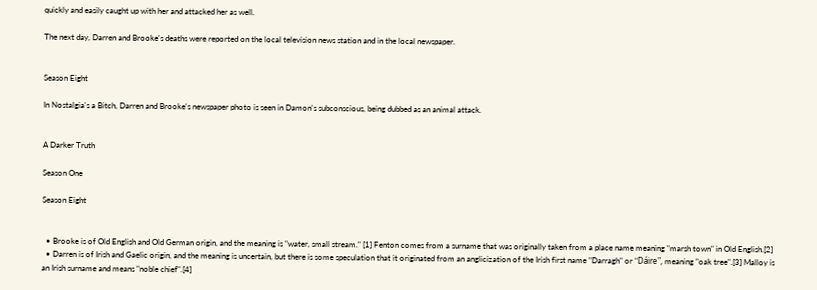quickly and easily caught up with her and attacked her as well.

The next day, Darren and Brooke's deaths were reported on the local television news station and in the local newspaper.


Season Eight

In Nostalgia's a Bitch, Darren and Brooke's newspaper photo is seen in Damon's subconscious, being dubbed as an animal attack.


A Darker Truth

Season One

Season Eight


  • Brooke is of Old English and Old German origin, and the meaning is "water, small stream." [1] Fenton comes from a surname that was originally taken from a place name meaning "marsh town" in Old English.[2]
  • Darren is of Irish and Gaelic origin, and the meaning is uncertain, but there is some speculation that it originated from an anglicization of the Irish first name "Darragh" or "Dáire", meaning "oak tree".[3] Malloy is an Irish surname and means "noble chief".[4]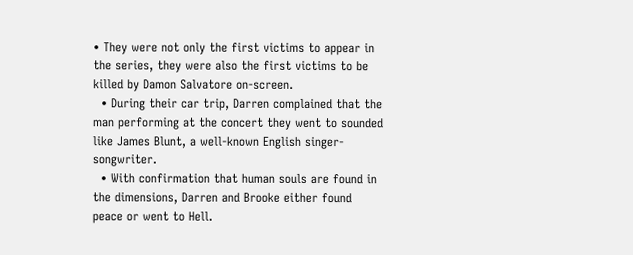• They were not only the first victims to appear in the series, they were also the first victims to be killed by Damon Salvatore on-screen.
  • During their car trip, Darren complained that the man performing at the concert they went to sounded like James Blunt, a well-known English singer-songwriter.
  • With confirmation that human souls are found in the dimensions, Darren and Brooke either found peace or went to Hell.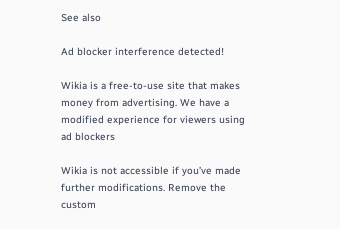See also

Ad blocker interference detected!

Wikia is a free-to-use site that makes money from advertising. We have a modified experience for viewers using ad blockers

Wikia is not accessible if you’ve made further modifications. Remove the custom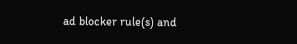ad blocker rule(s) and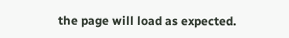the page will load as expected.